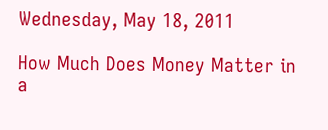Wednesday, May 18, 2011

How Much Does Money Matter in a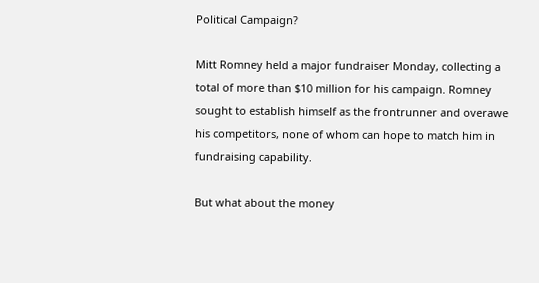Political Campaign?

Mitt Romney held a major fundraiser Monday, collecting a total of more than $10 million for his campaign. Romney sought to establish himself as the frontrunner and overawe his competitors, none of whom can hope to match him in fundraising capability.

But what about the money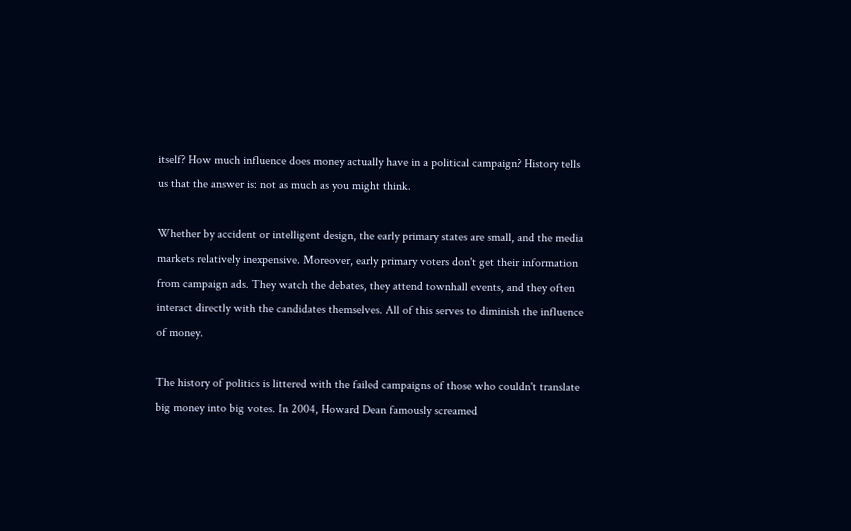itself? How much influence does money actually have in a political campaign? History tells us that the answer is: not as much as you might think.

Whether by accident or intelligent design, the early primary states are small, and the media markets relatively inexpensive. Moreover, early primary voters don't get their information from campaign ads. They watch the debates, they attend townhall events, and they often interact directly with the candidates themselves. All of this serves to diminish the influence of money.

The history of politics is littered with the failed campaigns of those who couldn't translate big money into big votes. In 2004, Howard Dean famously screamed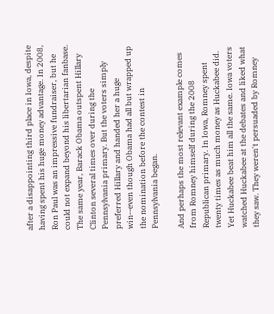after a disappointing third place in Iowa, despite having spent his huge money advantage. In 2008, Ron Paul was an impressive fundraiser, but he could not expand beyond his libertarian fanbase. The same year, Barack Obama outspent Hillary Clinton several times over during the Pennsylvania primary. But the voters simply preferred Hillary and handed her a huge win--even though Obama had all but wrapped up the nomination before the contest in Pennsylvania began.

And perhaps the most relevant example comes from Romney himself during the 2008 Republican primary. In Iowa, Romney spent twenty times as much money as Huckabee did. Yet Huckabee beat him all the same. Iowa voters watched Huckabee at the debates and liked what they saw. They weren't persuaded by Romney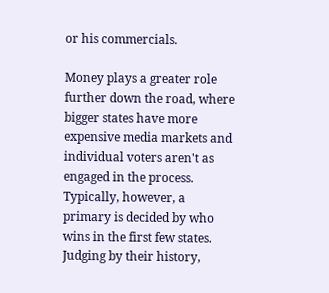or his commercials.

Money plays a greater role further down the road, where bigger states have more expensive media markets and individual voters aren't as engaged in the process. Typically, however, a primary is decided by who wins in the first few states. Judging by their history,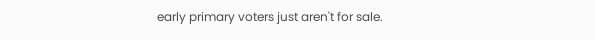early primary voters just aren't for sale.